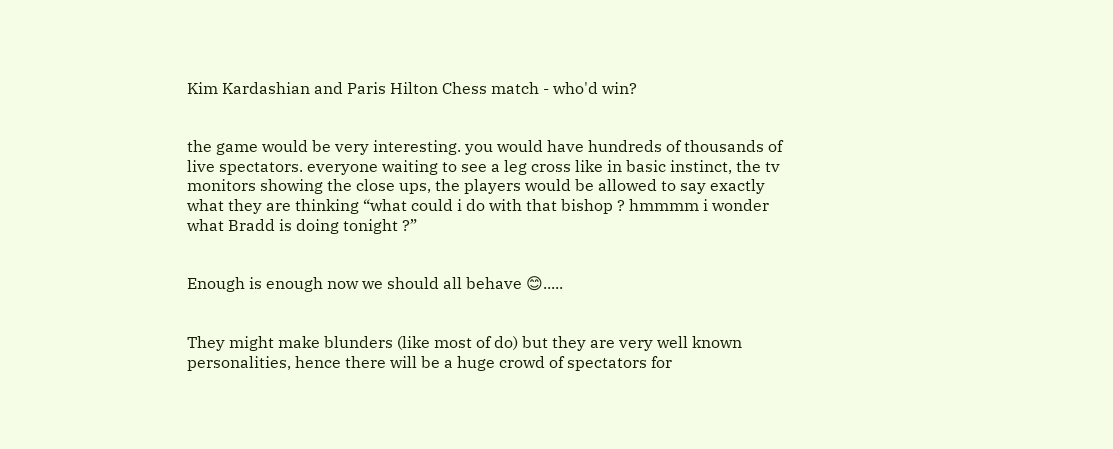Kim Kardashian and Paris Hilton Chess match - who'd win?


the game would be very interesting. you would have hundreds of thousands of live spectators. everyone waiting to see a leg cross like in basic instinct, the tv monitors showing the close ups, the players would be allowed to say exactly what they are thinking “what could i do with that bishop ? hmmmm i wonder what Bradd is doing tonight ?”


Enough is enough now we should all behave 😊.....


They might make blunders (like most of do) but they are very well known personalities, hence there will be a huge crowd of spectators for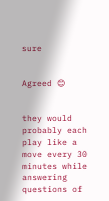sure


Agreed 😊


they would probably each play like a move every 30 minutes while answering questions of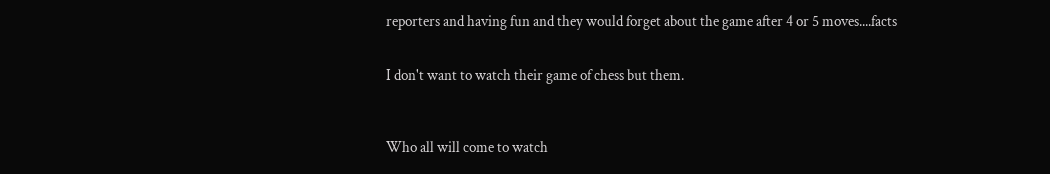reporters and having fun and they would forget about the game after 4 or 5 moves....facts


I don't want to watch their game of chess but them.



Who all will come to watch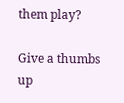them play?

Give a thumbs up